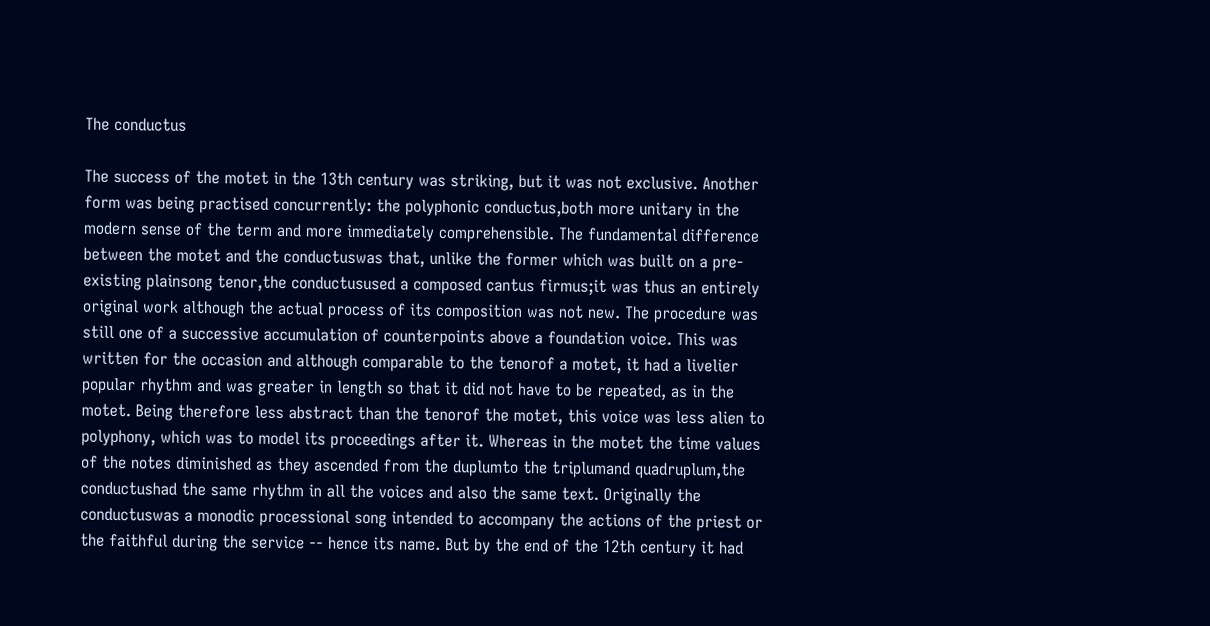The conductus

The success of the motet in the 13th century was striking, but it was not exclusive. Another form was being practised concurrently: the polyphonic conductus,both more unitary in the modern sense of the term and more immediately comprehensible. The fundamental difference between the motet and the conductuswas that, unlike the former which was built on a pre-existing plainsong tenor,the conductusused a composed cantus firmus;it was thus an entirely original work although the actual process of its composition was not new. The procedure was still one of a successive accumulation of counterpoints above a foundation voice. This was written for the occasion and although comparable to the tenorof a motet, it had a livelier popular rhythm and was greater in length so that it did not have to be repeated, as in the motet. Being therefore less abstract than the tenorof the motet, this voice was less alien to polyphony, which was to model its proceedings after it. Whereas in the motet the time values of the notes diminished as they ascended from the duplumto the triplumand quadruplum,the conductushad the same rhythm in all the voices and also the same text. Originally the conductuswas a monodic processional song intended to accompany the actions of the priest or the faithful during the service -- hence its name. But by the end of the 12th century it had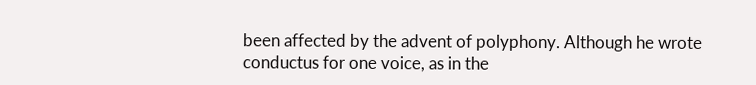been affected by the advent of polyphony. Although he wrote conductus for one voice, as in the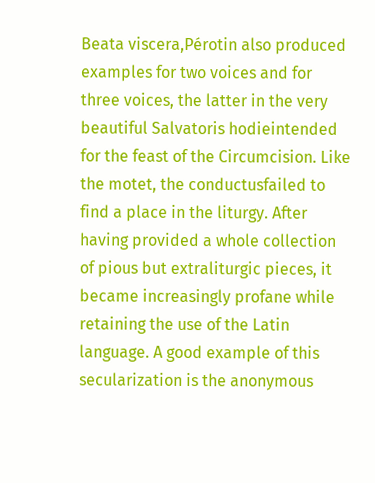Beata viscera,Pérotin also produced examples for two voices and for three voices, the latter in the very beautiful Salvatoris hodieintended for the feast of the Circumcision. Like the motet, the conductusfailed to find a place in the liturgy. After having provided a whole collection of pious but extraliturgic pieces, it became increasingly profane while retaining the use of the Latin language. A good example of this secularization is the anonymous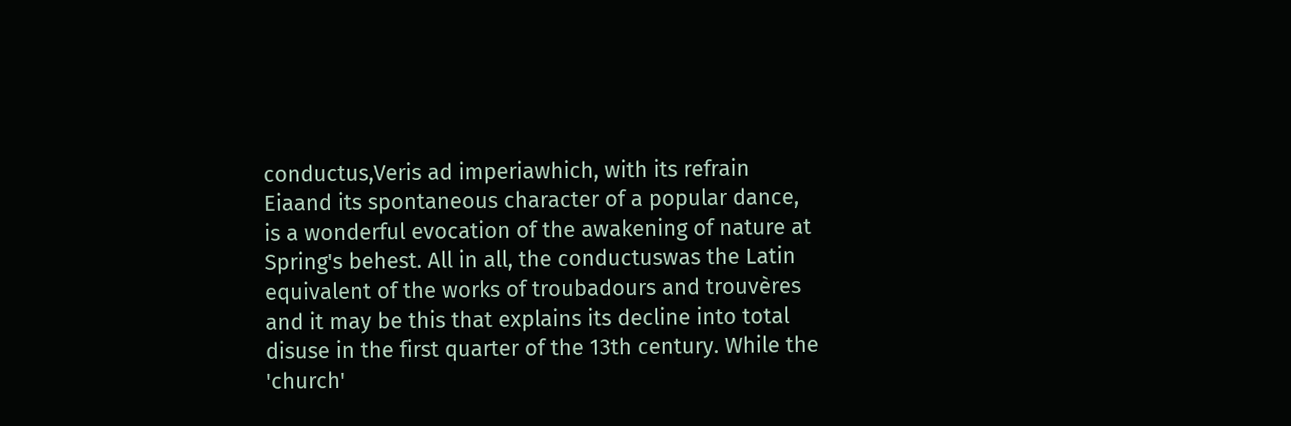conductus,Veris ad imperiawhich, with its refrain Eiaand its spontaneous character of a popular dance, is a wonderful evocation of the awakening of nature at Spring's behest. All in all, the conductuswas the Latin equivalent of the works of troubadours and trouvères and it may be this that explains its decline into total disuse in the first quarter of the 13th century. While the 'church'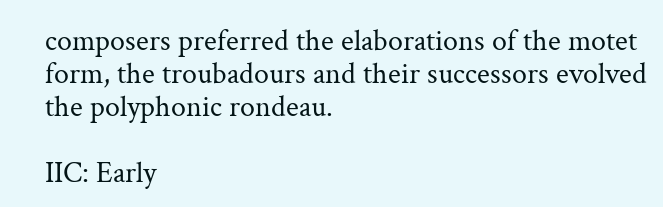composers preferred the elaborations of the motet form, the troubadours and their successors evolved the polyphonic rondeau.

IIC: Early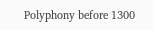Polyphony before 1300